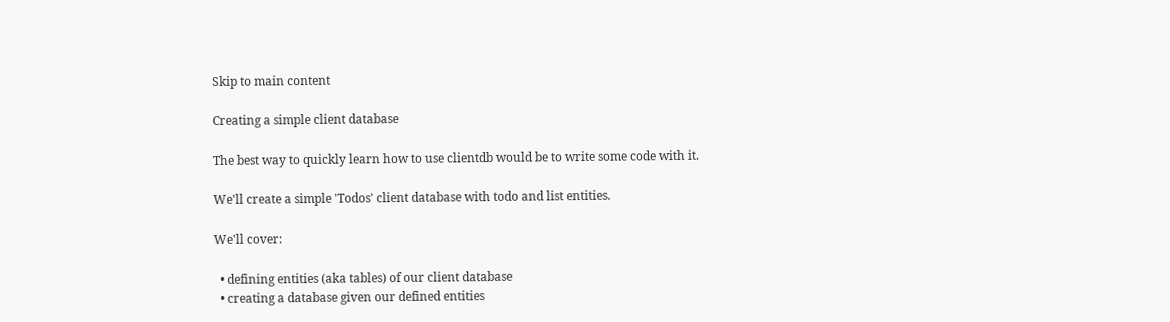Skip to main content

Creating a simple client database

The best way to quickly learn how to use clientdb would be to write some code with it.

We'll create a simple 'Todos' client database with todo and list entities.

We'll cover:

  • defining entities (aka tables) of our client database
  • creating a database given our defined entities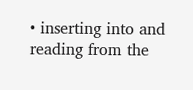• inserting into and reading from the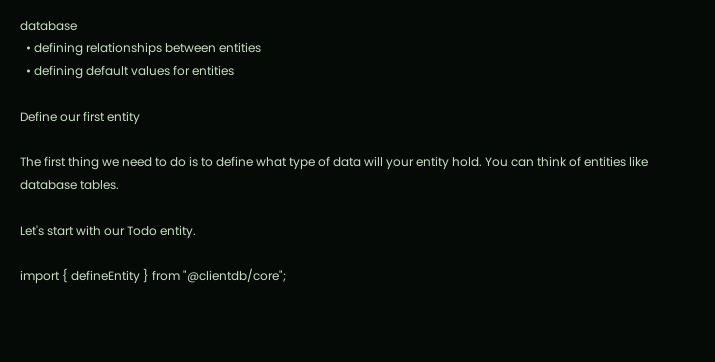database
  • defining relationships between entities
  • defining default values for entities

Define our first entity

The first thing we need to do is to define what type of data will your entity hold. You can think of entities like database tables.

Let's start with our Todo entity.

import { defineEntity } from "@clientdb/core";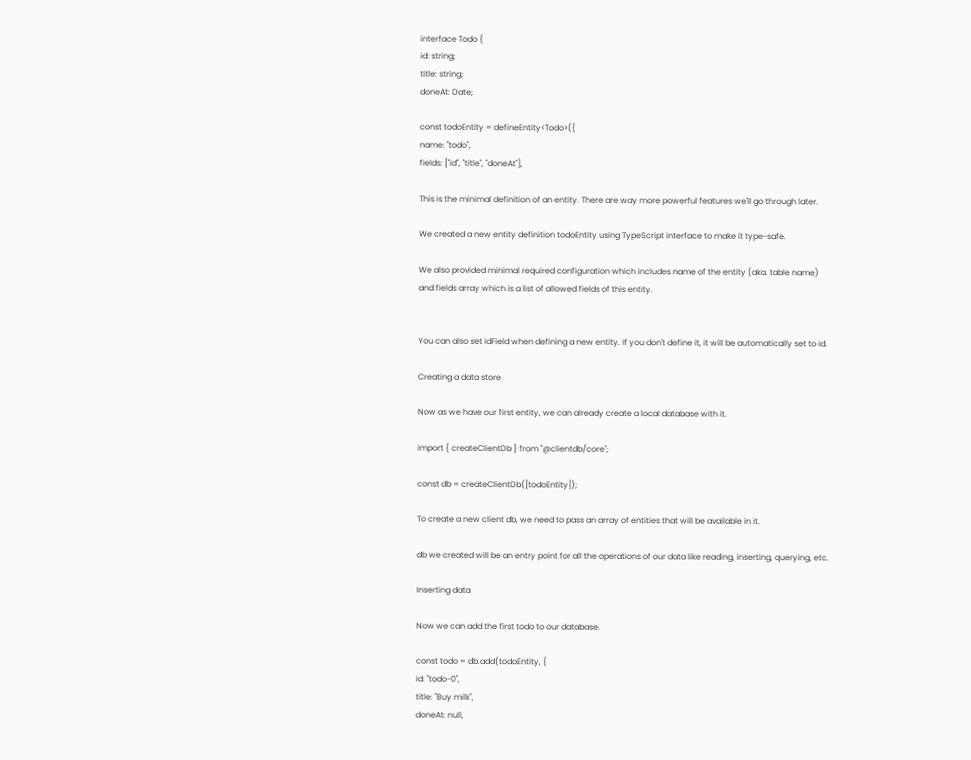interface Todo {
id: string;
title: string;
doneAt: Date;

const todoEntity = defineEntity<Todo>({
name: "todo",
fields: ["id", "title", "doneAt"],

This is the minimal definition of an entity. There are way more powerful features we'll go through later.

We created a new entity definition todoEntity using TypeScript interface to make it type-safe.

We also provided minimal required configuration which includes name of the entity (aka. table name) and fields array which is a list of allowed fields of this entity.


You can also set idField when defining a new entity. If you don't define it, it will be automatically set to id.

Creating a data store

Now as we have our first entity, we can already create a local database with it.

import { createClientDb } from "@clientdb/core";

const db = createClientDb([todoEntity]);

To create a new client db, we need to pass an array of entities that will be available in it.

db we created will be an entry point for all the operations of our data like reading, inserting, querying, etc.

Inserting data

Now we can add the first todo to our database.

const todo = db.add(todoEntity, {
id: "todo-0",
title: "Buy milk",
doneAt: null,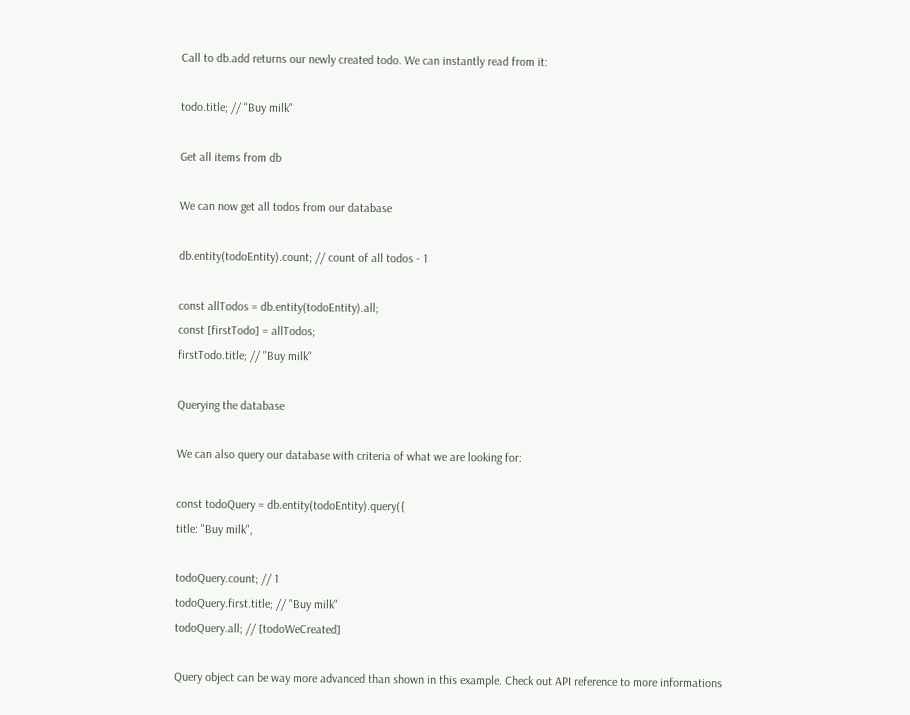Call to db.add returns our newly created todo. We can instantly read from it:

todo.title; // "Buy milk"

Get all items from db

We can now get all todos from our database

db.entity(todoEntity).count; // count of all todos - 1

const allTodos = db.entity(todoEntity).all;
const [firstTodo] = allTodos;
firstTodo.title; // "Buy milk"

Querying the database

We can also query our database with criteria of what we are looking for:

const todoQuery = db.entity(todoEntity).query({
title: "Buy milk",

todoQuery.count; // 1
todoQuery.first.title; // "Buy milk"
todoQuery.all; // [todoWeCreated]

Query object can be way more advanced than shown in this example. Check out API reference to more informations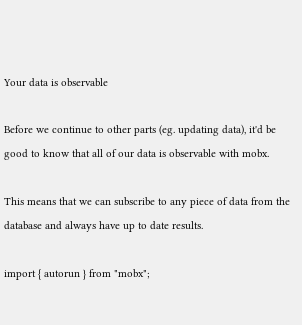Your data is observable

Before we continue to other parts (eg. updating data), it'd be good to know that all of our data is observable with mobx.

This means that we can subscribe to any piece of data from the database and always have up to date results.

import { autorun } from "mobx";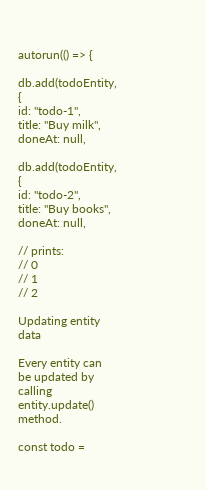autorun(() => {

db.add(todoEntity, {
id: "todo-1",
title: "Buy milk",
doneAt: null,

db.add(todoEntity, {
id: "todo-2",
title: "Buy books",
doneAt: null,

// prints:
// 0
// 1
// 2

Updating entity data

Every entity can be updated by calling entity.update() method.

const todo =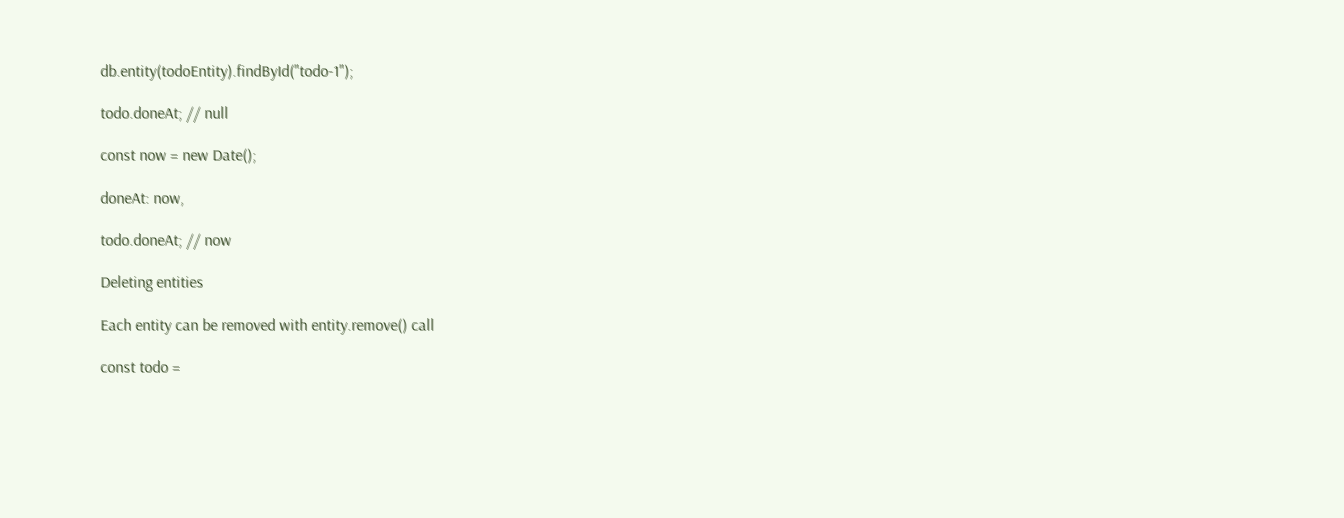db.entity(todoEntity).findById("todo-1");

todo.doneAt; // null

const now = new Date();

doneAt: now,

todo.doneAt; // now

Deleting entities

Each entity can be removed with entity.remove() call

const todo =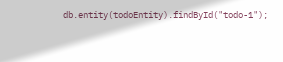db.entity(todoEntity).findById("todo-1");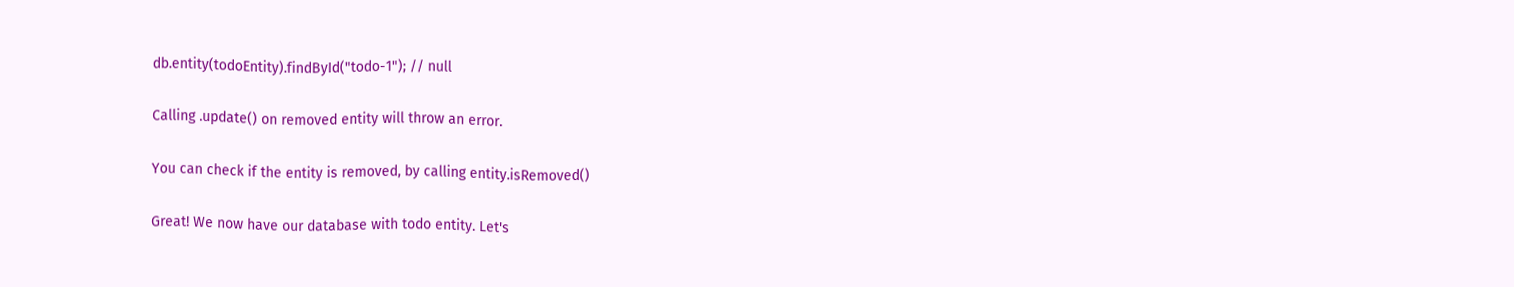db.entity(todoEntity).findById("todo-1"); // null

Calling .update() on removed entity will throw an error.

You can check if the entity is removed, by calling entity.isRemoved()

Great! We now have our database with todo entity. Let's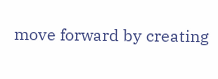move forward by creating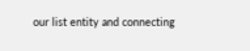our list entity and connecting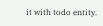it with todo entity.